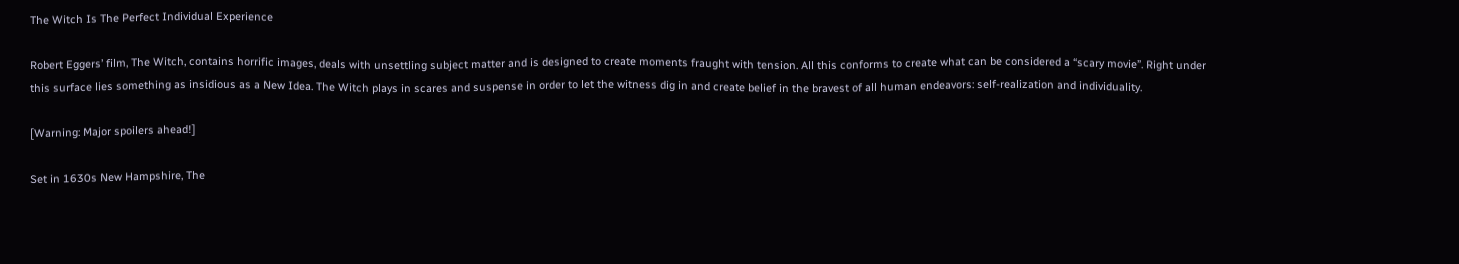The Witch Is The Perfect Individual Experience

Robert Eggers’ film, The Witch, contains horrific images, deals with unsettling subject matter and is designed to create moments fraught with tension. All this conforms to create what can be considered a “scary movie”. Right under this surface lies something as insidious as a New Idea. The Witch plays in scares and suspense in order to let the witness dig in and create belief in the bravest of all human endeavors: self-realization and individuality.

[Warning: Major spoilers ahead!]

Set in 1630s New Hampshire, The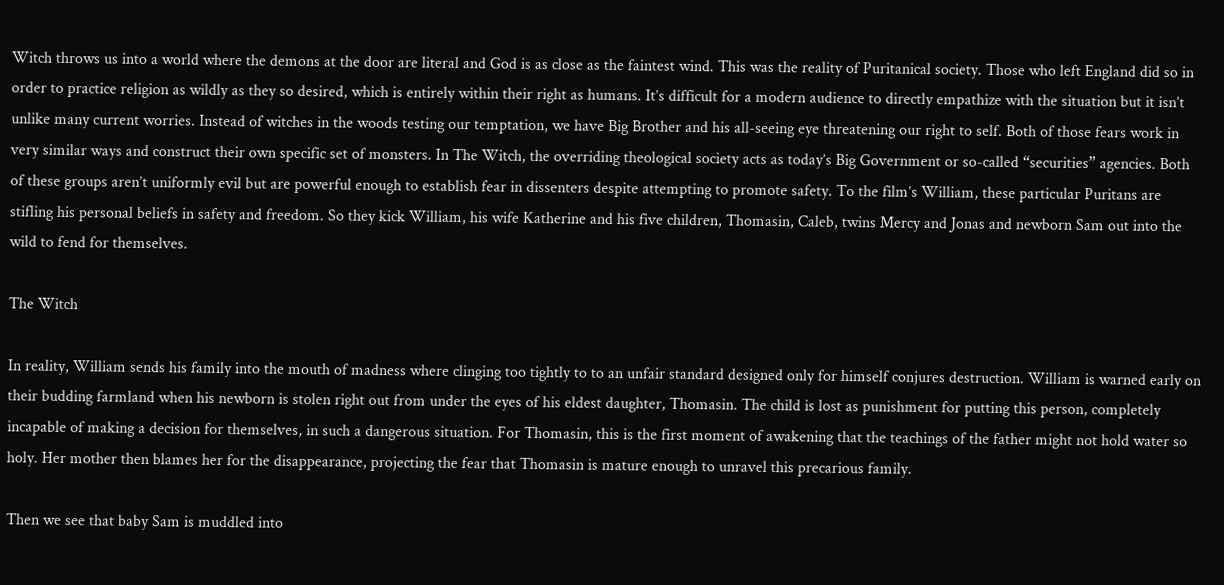Witch throws us into a world where the demons at the door are literal and God is as close as the faintest wind. This was the reality of Puritanical society. Those who left England did so in order to practice religion as wildly as they so desired, which is entirely within their right as humans. It’s difficult for a modern audience to directly empathize with the situation but it isn’t unlike many current worries. Instead of witches in the woods testing our temptation, we have Big Brother and his all-seeing eye threatening our right to self. Both of those fears work in very similar ways and construct their own specific set of monsters. In The Witch, the overriding theological society acts as today’s Big Government or so-called “securities” agencies. Both of these groups aren’t uniformly evil but are powerful enough to establish fear in dissenters despite attempting to promote safety. To the film’s William, these particular Puritans are stifling his personal beliefs in safety and freedom. So they kick William, his wife Katherine and his five children, Thomasin, Caleb, twins Mercy and Jonas and newborn Sam out into the wild to fend for themselves.

The Witch

In reality, William sends his family into the mouth of madness where clinging too tightly to to an unfair standard designed only for himself conjures destruction. William is warned early on their budding farmland when his newborn is stolen right out from under the eyes of his eldest daughter, Thomasin. The child is lost as punishment for putting this person, completely incapable of making a decision for themselves, in such a dangerous situation. For Thomasin, this is the first moment of awakening that the teachings of the father might not hold water so holy. Her mother then blames her for the disappearance, projecting the fear that Thomasin is mature enough to unravel this precarious family.

Then we see that baby Sam is muddled into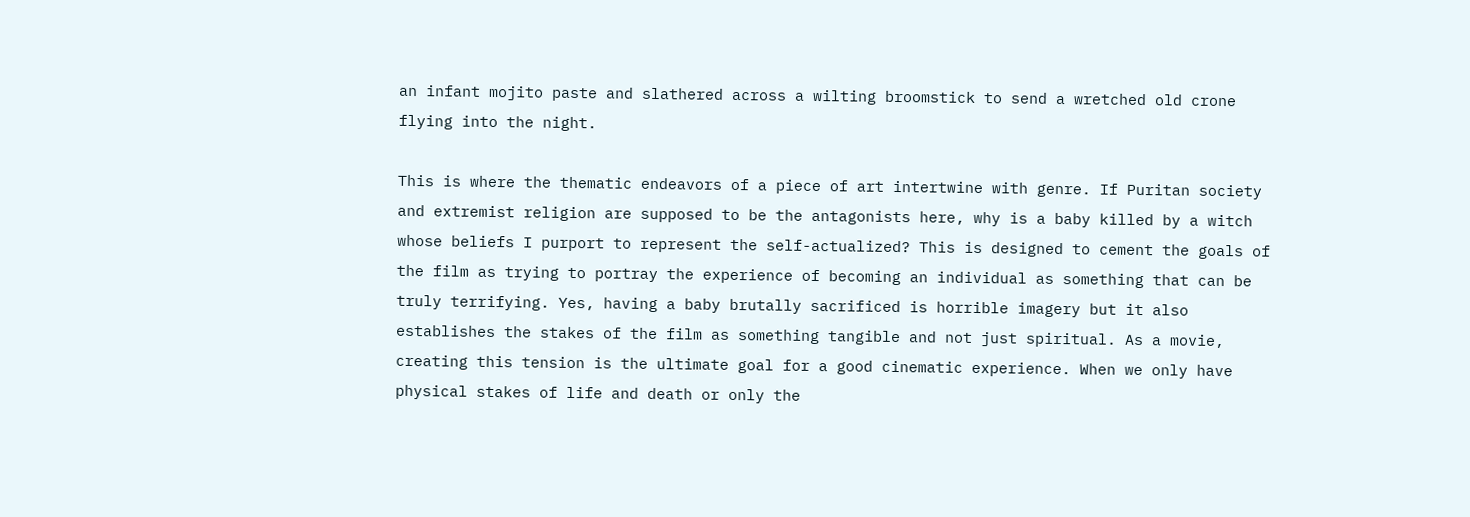an infant mojito paste and slathered across a wilting broomstick to send a wretched old crone flying into the night.

This is where the thematic endeavors of a piece of art intertwine with genre. If Puritan society and extremist religion are supposed to be the antagonists here, why is a baby killed by a witch whose beliefs I purport to represent the self-actualized? This is designed to cement the goals of the film as trying to portray the experience of becoming an individual as something that can be truly terrifying. Yes, having a baby brutally sacrificed is horrible imagery but it also establishes the stakes of the film as something tangible and not just spiritual. As a movie, creating this tension is the ultimate goal for a good cinematic experience. When we only have physical stakes of life and death or only the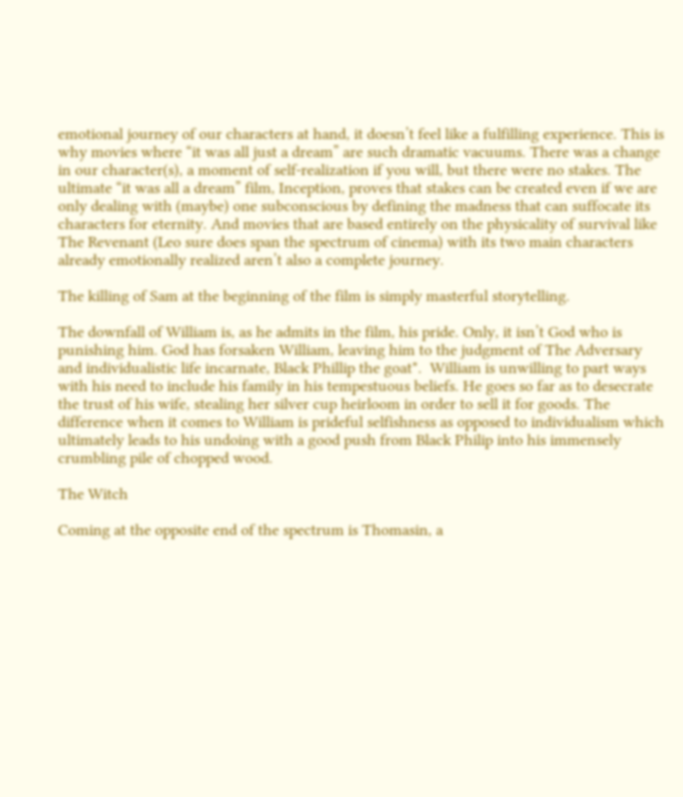emotional journey of our characters at hand, it doesn’t feel like a fulfilling experience. This is why movies where “it was all just a dream” are such dramatic vacuums. There was a change in our character(s), a moment of self-realization if you will, but there were no stakes. The ultimate “it was all a dream” film, Inception, proves that stakes can be created even if we are only dealing with (maybe) one subconscious by defining the madness that can suffocate its characters for eternity. And movies that are based entirely on the physicality of survival like The Revenant (Leo sure does span the spectrum of cinema) with its two main characters already emotionally realized aren’t also a complete journey.

The killing of Sam at the beginning of the film is simply masterful storytelling.

The downfall of William is, as he admits in the film, his pride. Only, it isn’t God who is punishing him. God has forsaken William, leaving him to the judgment of The Adversary and individualistic life incarnate, Black Phillip the goat*.  William is unwilling to part ways with his need to include his family in his tempestuous beliefs. He goes so far as to desecrate the trust of his wife, stealing her silver cup heirloom in order to sell it for goods. The difference when it comes to William is prideful selfishness as opposed to individualism which ultimately leads to his undoing with a good push from Black Philip into his immensely crumbling pile of chopped wood.

The Witch

Coming at the opposite end of the spectrum is Thomasin, a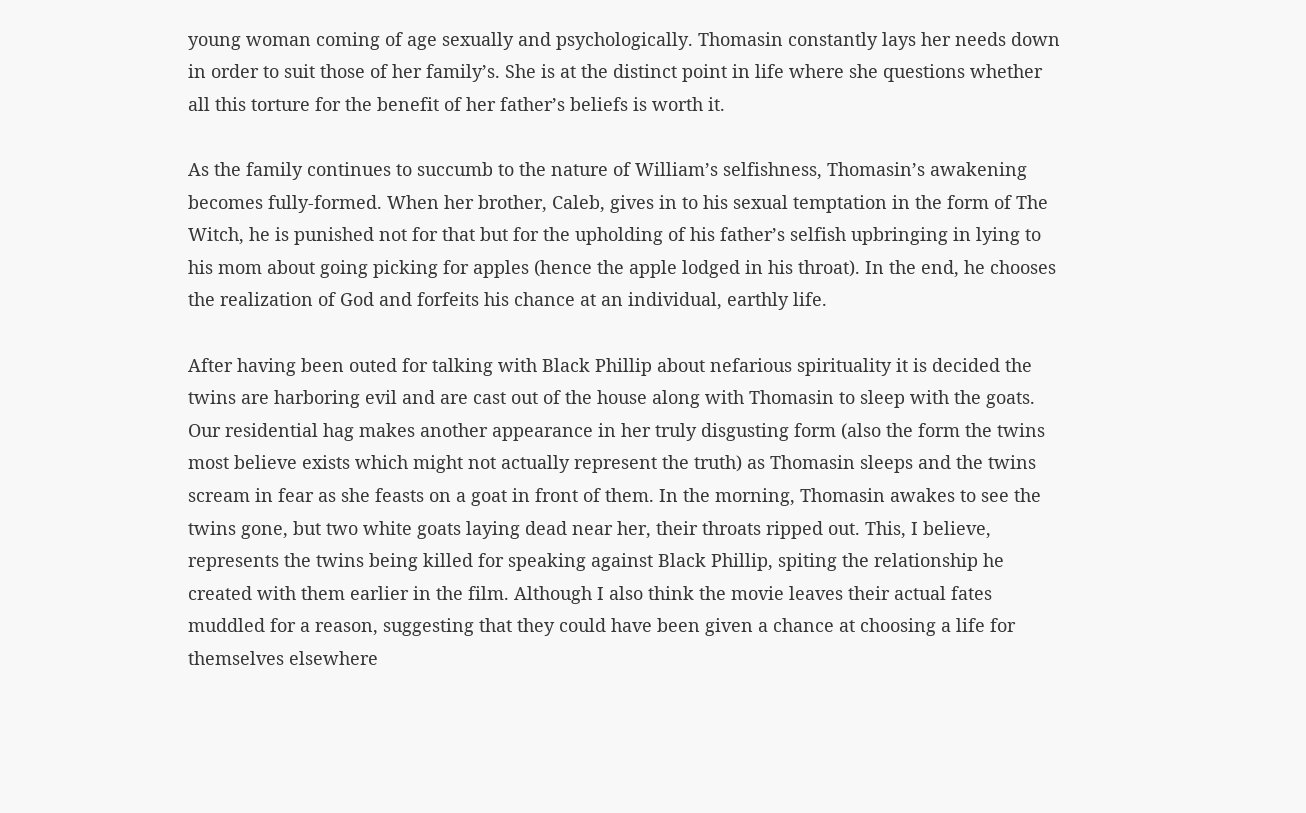young woman coming of age sexually and psychologically. Thomasin constantly lays her needs down in order to suit those of her family’s. She is at the distinct point in life where she questions whether all this torture for the benefit of her father’s beliefs is worth it.

As the family continues to succumb to the nature of William’s selfishness, Thomasin’s awakening becomes fully-formed. When her brother, Caleb, gives in to his sexual temptation in the form of The Witch, he is punished not for that but for the upholding of his father’s selfish upbringing in lying to his mom about going picking for apples (hence the apple lodged in his throat). In the end, he chooses the realization of God and forfeits his chance at an individual, earthly life.

After having been outed for talking with Black Phillip about nefarious spirituality it is decided the twins are harboring evil and are cast out of the house along with Thomasin to sleep with the goats. Our residential hag makes another appearance in her truly disgusting form (also the form the twins most believe exists which might not actually represent the truth) as Thomasin sleeps and the twins scream in fear as she feasts on a goat in front of them. In the morning, Thomasin awakes to see the twins gone, but two white goats laying dead near her, their throats ripped out. This, I believe, represents the twins being killed for speaking against Black Phillip, spiting the relationship he created with them earlier in the film. Although I also think the movie leaves their actual fates muddled for a reason, suggesting that they could have been given a chance at choosing a life for themselves elsewhere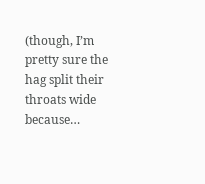(though, I’m pretty sure the hag split their throats wide because…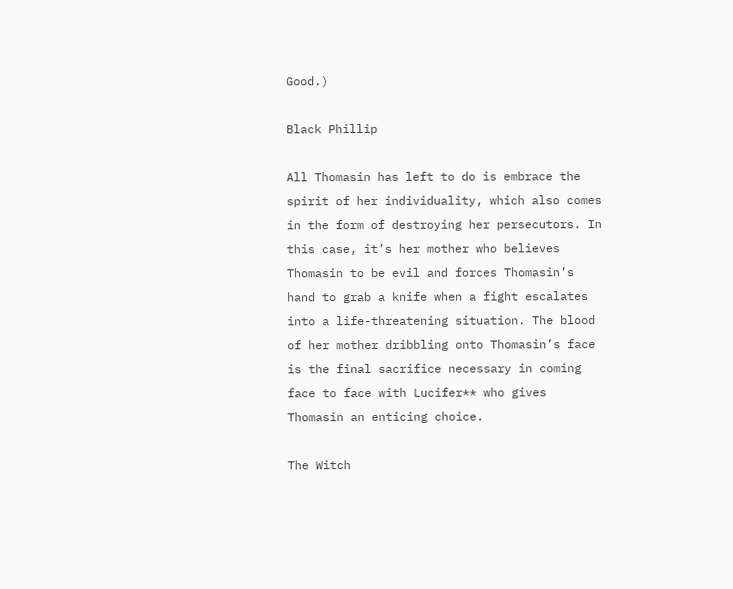Good.)

Black Phillip

All Thomasin has left to do is embrace the spirit of her individuality, which also comes in the form of destroying her persecutors. In this case, it’s her mother who believes Thomasin to be evil and forces Thomasin’s hand to grab a knife when a fight escalates into a life-threatening situation. The blood of her mother dribbling onto Thomasin’s face is the final sacrifice necessary in coming face to face with Lucifer** who gives Thomasin an enticing choice.

The Witch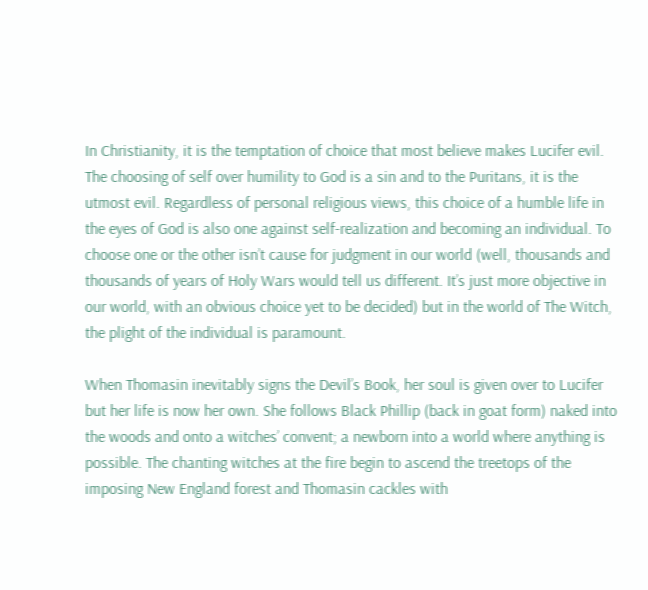In Christianity, it is the temptation of choice that most believe makes Lucifer evil. The choosing of self over humility to God is a sin and to the Puritans, it is the utmost evil. Regardless of personal religious views, this choice of a humble life in the eyes of God is also one against self-realization and becoming an individual. To choose one or the other isn’t cause for judgment in our world (well, thousands and thousands of years of Holy Wars would tell us different. It’s just more objective in our world, with an obvious choice yet to be decided) but in the world of The Witch, the plight of the individual is paramount.

When Thomasin inevitably signs the Devil’s Book, her soul is given over to Lucifer but her life is now her own. She follows Black Phillip (back in goat form) naked into the woods and onto a witches’ convent; a newborn into a world where anything is possible. The chanting witches at the fire begin to ascend the treetops of the imposing New England forest and Thomasin cackles with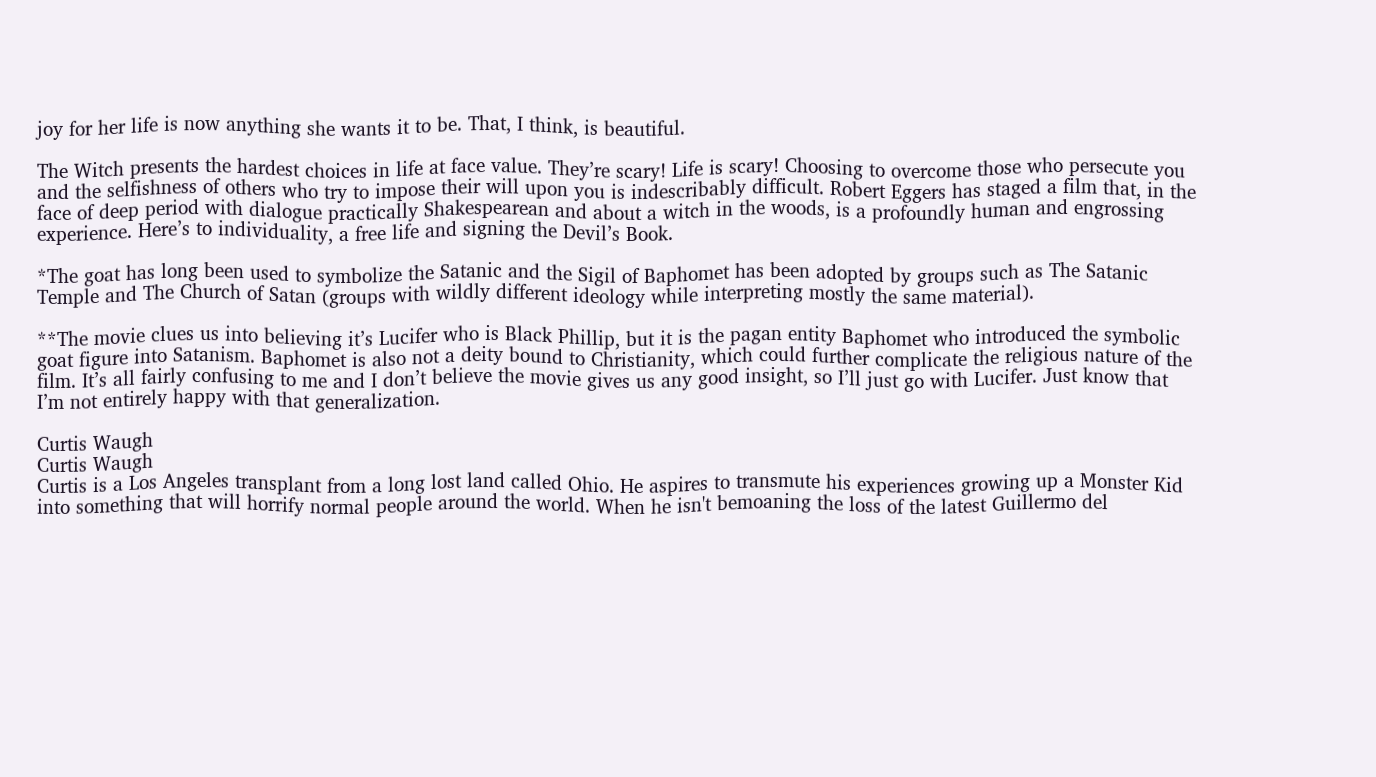joy for her life is now anything she wants it to be. That, I think, is beautiful.

The Witch presents the hardest choices in life at face value. They’re scary! Life is scary! Choosing to overcome those who persecute you and the selfishness of others who try to impose their will upon you is indescribably difficult. Robert Eggers has staged a film that, in the face of deep period with dialogue practically Shakespearean and about a witch in the woods, is a profoundly human and engrossing experience. Here’s to individuality, a free life and signing the Devil’s Book.

*The goat has long been used to symbolize the Satanic and the Sigil of Baphomet has been adopted by groups such as The Satanic Temple and The Church of Satan (groups with wildly different ideology while interpreting mostly the same material).

**The movie clues us into believing it’s Lucifer who is Black Phillip, but it is the pagan entity Baphomet who introduced the symbolic goat figure into Satanism. Baphomet is also not a deity bound to Christianity, which could further complicate the religious nature of the film. It’s all fairly confusing to me and I don’t believe the movie gives us any good insight, so I’ll just go with Lucifer. Just know that I’m not entirely happy with that generalization.

Curtis Waugh
Curtis Waugh
Curtis is a Los Angeles transplant from a long lost land called Ohio. He aspires to transmute his experiences growing up a Monster Kid into something that will horrify normal people around the world. When he isn't bemoaning the loss of the latest Guillermo del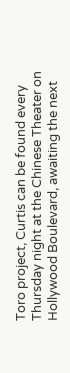Toro project, Curtis can be found every Thursday night at the Chinese Theater on Hollywood Boulevard, awaiting the next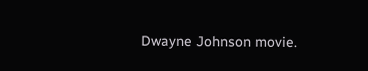Dwayne Johnson movie.